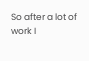So after a lot of work I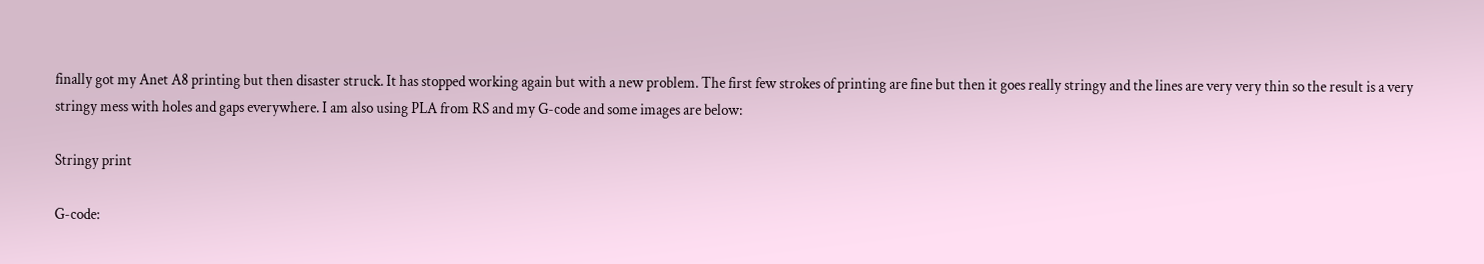finally got my Anet A8 printing but then disaster struck. It has stopped working again but with a new problem. The first few strokes of printing are fine but then it goes really stringy and the lines are very very thin so the result is a very stringy mess with holes and gaps everywhere. I am also using PLA from RS and my G-code and some images are below:

Stringy print

G-code: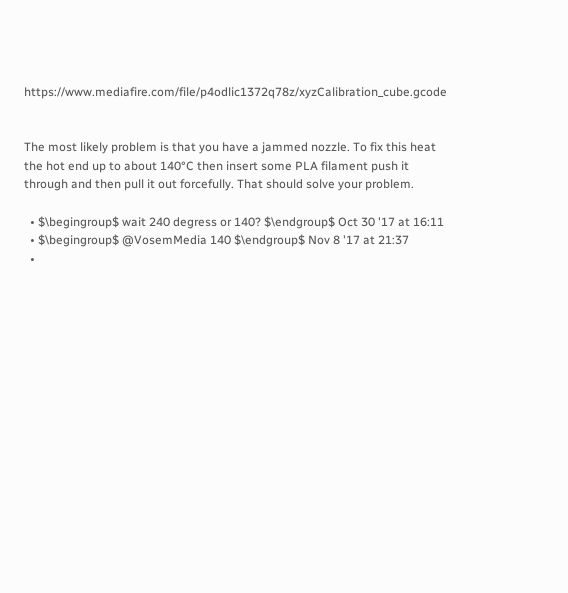https://www.mediafire.com/file/p4odlic1372q78z/xyzCalibration_cube.gcode


The most likely problem is that you have a jammed nozzle. To fix this heat the hot end up to about 140°C then insert some PLA filament push it through and then pull it out forcefully. That should solve your problem.

  • $\begingroup$ wait 240 degress or 140? $\endgroup$ Oct 30 '17 at 16:11
  • $\begingroup$ @VosemMedia 140 $\endgroup$ Nov 8 '17 at 21:37
  •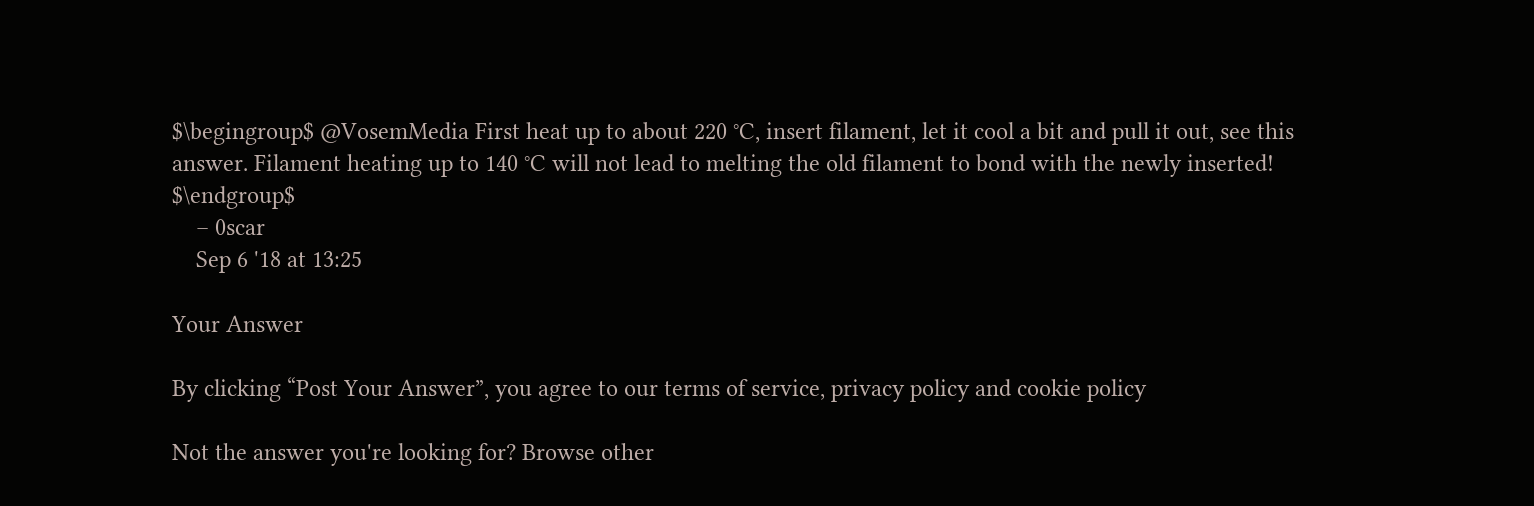$\begingroup$ @VosemMedia First heat up to about 220 °C, insert filament, let it cool a bit and pull it out, see this answer. Filament heating up to 140 °C will not lead to melting the old filament to bond with the newly inserted! $\endgroup$
    – 0scar
    Sep 6 '18 at 13:25

Your Answer

By clicking “Post Your Answer”, you agree to our terms of service, privacy policy and cookie policy

Not the answer you're looking for? Browse other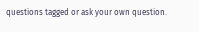questions tagged or ask your own question.